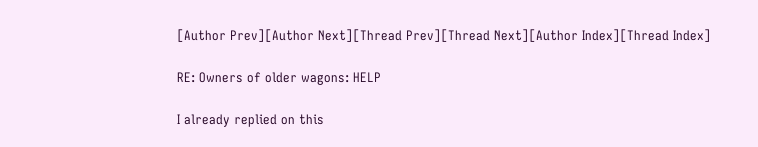[Author Prev][Author Next][Thread Prev][Thread Next][Author Index][Thread Index]

RE: Owners of older wagons: HELP

I already replied on this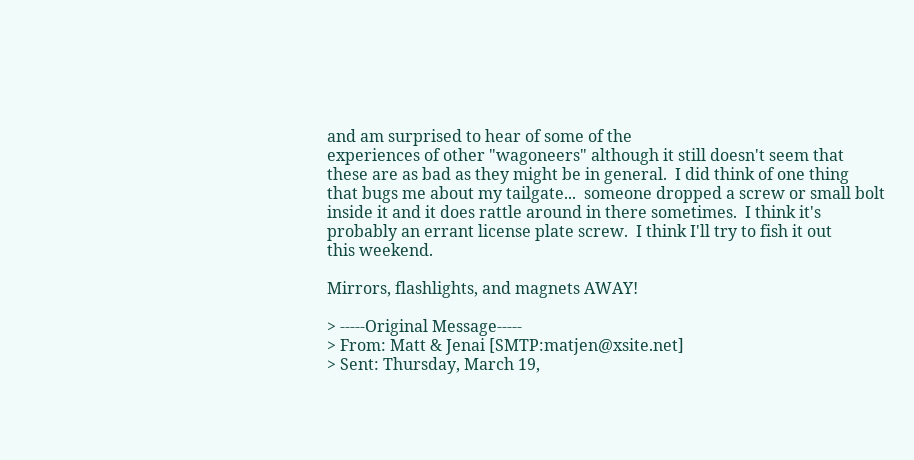and am surprised to hear of some of the
experiences of other "wagoneers" although it still doesn't seem that
these are as bad as they might be in general.  I did think of one thing
that bugs me about my tailgate...  someone dropped a screw or small bolt
inside it and it does rattle around in there sometimes.  I think it's
probably an errant license plate screw.  I think I'll try to fish it out
this weekend.

Mirrors, flashlights, and magnets AWAY!

> -----Original Message-----
> From: Matt & Jenai [SMTP:matjen@xsite.net]
> Sent: Thursday, March 19,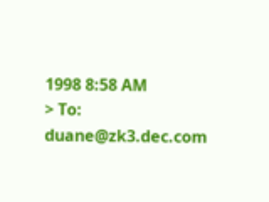1998 8:58 AM
> To:   duane@zk3.dec.com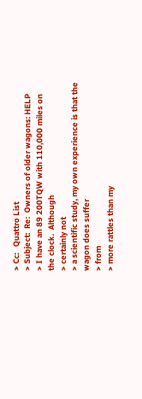> Cc:   Quattro List
> Subject:  Re:  Owners of older wagons: HELP
> I have an 89 200TQW with 110,000 miles on the clock.  Although
> certainly not
> a scientific study, my own experience is that the wagon does suffer
> from
> more rattles than my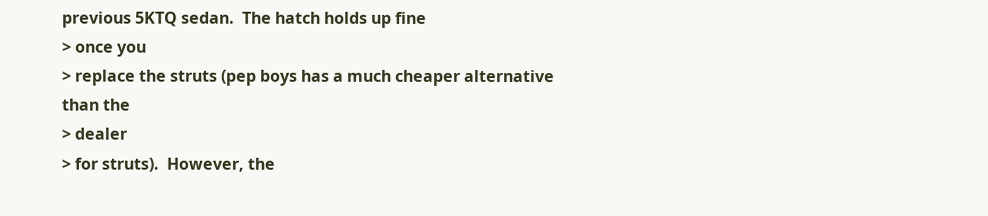previous 5KTQ sedan.  The hatch holds up fine
> once you
> replace the struts (pep boys has a much cheaper alternative than the
> dealer
> for struts).  However, the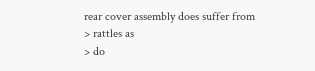rear cover assembly does suffer from
> rattles as
> do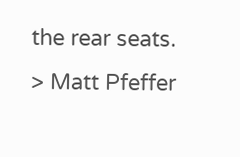the rear seats.
> Matt Pfeffer